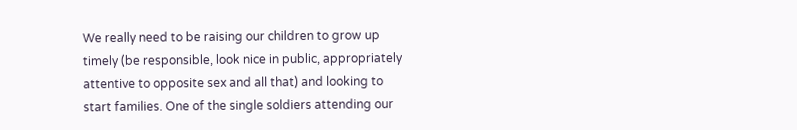We really need to be raising our children to grow up timely (be responsible, look nice in public, appropriately attentive to opposite sex and all that) and looking to start families. One of the single soldiers attending our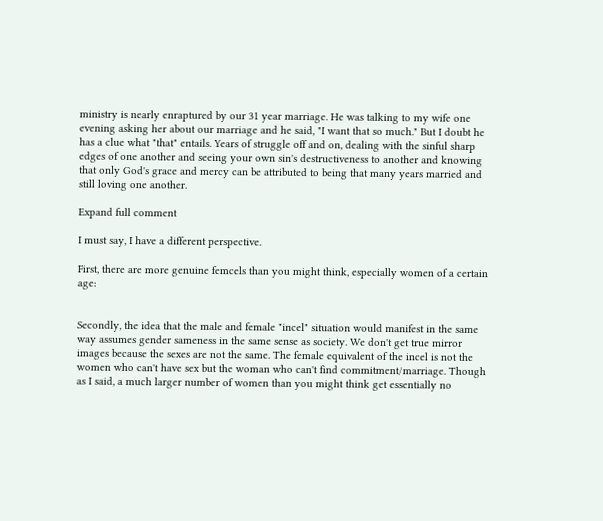ministry is nearly enraptured by our 31 year marriage. He was talking to my wife one evening asking her about our marriage and he said, "I want that so much." But I doubt he has a clue what "that" entails. Years of struggle off and on, dealing with the sinful sharp edges of one another and seeing your own sin's destructiveness to another and knowing that only God's grace and mercy can be attributed to being that many years married and still loving one another.

Expand full comment

I must say, I have a different perspective.

First, there are more genuine femcels than you might think, especially women of a certain age:


Secondly, the idea that the male and female "incel" situation would manifest in the same way assumes gender sameness in the same sense as society. We don't get true mirror images because the sexes are not the same. The female equivalent of the incel is not the women who can't have sex but the woman who can't find commitment/marriage. Though as I said, a much larger number of women than you might think get essentially no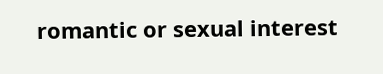romantic or sexual interest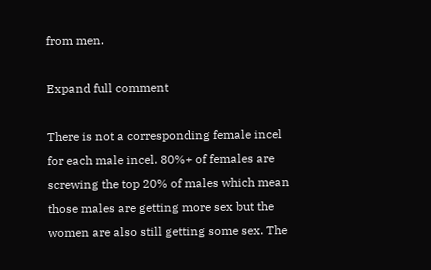from men.

Expand full comment

There is not a corresponding female incel for each male incel. 80%+ of females are screwing the top 20% of males which mean those males are getting more sex but the women are also still getting some sex. The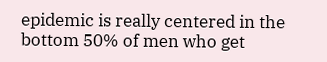epidemic is really centered in the bottom 50% of men who get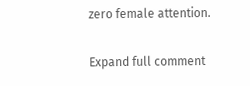zero female attention.

Expand full comment